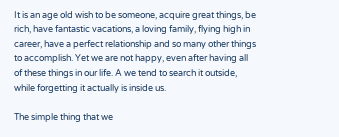It is an age old wish to be someone, acquire great things, be rich, have fantastic vacations, a loving family, flying high in career, have a perfect relationship and so many other things to accomplish. Yet we are not happy, even after having all of these things in our life. A we tend to search it outside, while forgetting it actually is inside us.

The simple thing that we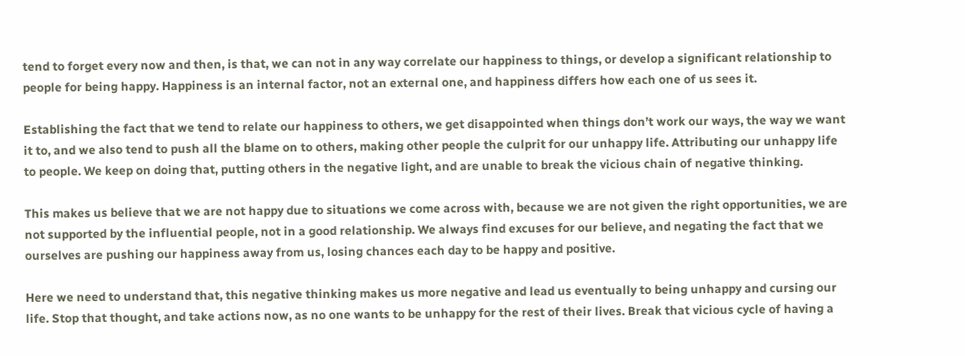tend to forget every now and then, is that, we can not in any way correlate our happiness to things, or develop a significant relationship to people for being happy. Happiness is an internal factor, not an external one, and happiness differs how each one of us sees it.

Establishing the fact that we tend to relate our happiness to others, we get disappointed when things don’t work our ways, the way we want it to, and we also tend to push all the blame on to others, making other people the culprit for our unhappy life. Attributing our unhappy life to people. We keep on doing that, putting others in the negative light, and are unable to break the vicious chain of negative thinking.

This makes us believe that we are not happy due to situations we come across with, because we are not given the right opportunities, we are not supported by the influential people, not in a good relationship. We always find excuses for our believe, and negating the fact that we ourselves are pushing our happiness away from us, losing chances each day to be happy and positive.

Here we need to understand that, this negative thinking makes us more negative and lead us eventually to being unhappy and cursing our life. Stop that thought, and take actions now, as no one wants to be unhappy for the rest of their lives. Break that vicious cycle of having a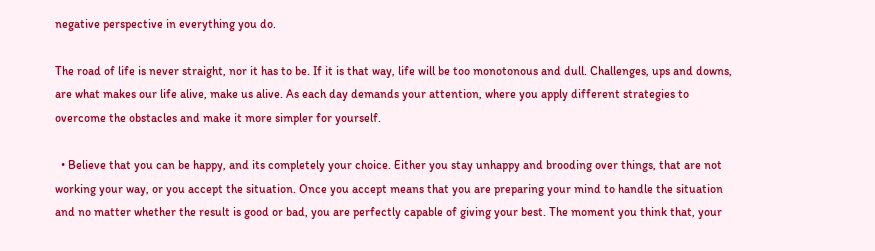negative perspective in everything you do.

The road of life is never straight, nor it has to be. If it is that way, life will be too monotonous and dull. Challenges, ups and downs, are what makes our life alive, make us alive. As each day demands your attention, where you apply different strategies to overcome the obstacles and make it more simpler for yourself.

  • Believe that you can be happy, and its completely your choice. Either you stay unhappy and brooding over things, that are not working your way, or you accept the situation. Once you accept means that you are preparing your mind to handle the situation and no matter whether the result is good or bad, you are perfectly capable of giving your best. The moment you think that, your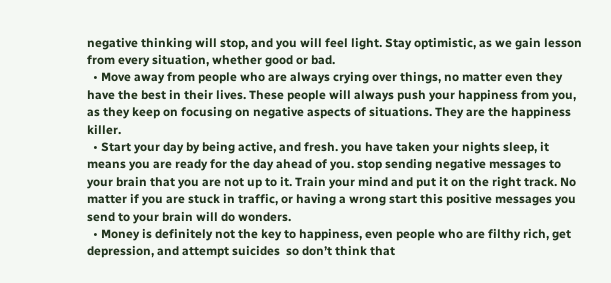negative thinking will stop, and you will feel light. Stay optimistic, as we gain lesson from every situation, whether good or bad.
  • Move away from people who are always crying over things, no matter even they have the best in their lives. These people will always push your happiness from you, as they keep on focusing on negative aspects of situations. They are the happiness killer.
  • Start your day by being active, and fresh. you have taken your nights sleep, it means you are ready for the day ahead of you. stop sending negative messages to your brain that you are not up to it. Train your mind and put it on the right track. No matter if you are stuck in traffic, or having a wrong start this positive messages you send to your brain will do wonders.
  • Money is definitely not the key to happiness, even people who are filthy rich, get depression, and attempt suicides  so don’t think that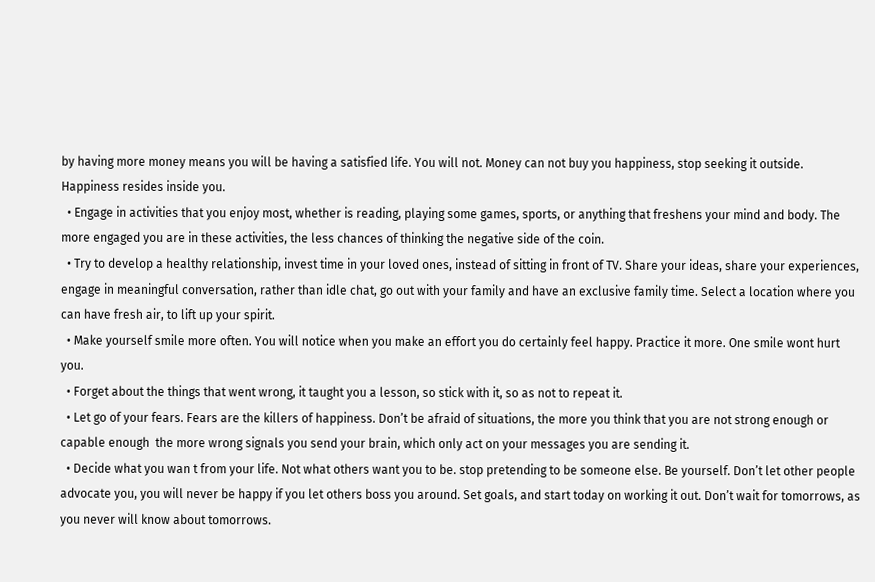by having more money means you will be having a satisfied life. You will not. Money can not buy you happiness, stop seeking it outside. Happiness resides inside you.
  • Engage in activities that you enjoy most, whether is reading, playing some games, sports, or anything that freshens your mind and body. The more engaged you are in these activities, the less chances of thinking the negative side of the coin.
  • Try to develop a healthy relationship, invest time in your loved ones, instead of sitting in front of TV. Share your ideas, share your experiences, engage in meaningful conversation, rather than idle chat, go out with your family and have an exclusive family time. Select a location where you can have fresh air, to lift up your spirit.
  • Make yourself smile more often. You will notice when you make an effort you do certainly feel happy. Practice it more. One smile wont hurt you.
  • Forget about the things that went wrong, it taught you a lesson, so stick with it, so as not to repeat it.
  • Let go of your fears. Fears are the killers of happiness. Don’t be afraid of situations, the more you think that you are not strong enough or capable enough  the more wrong signals you send your brain, which only act on your messages you are sending it.
  • Decide what you wan t from your life. Not what others want you to be. stop pretending to be someone else. Be yourself. Don’t let other people advocate you, you will never be happy if you let others boss you around. Set goals, and start today on working it out. Don’t wait for tomorrows, as you never will know about tomorrows.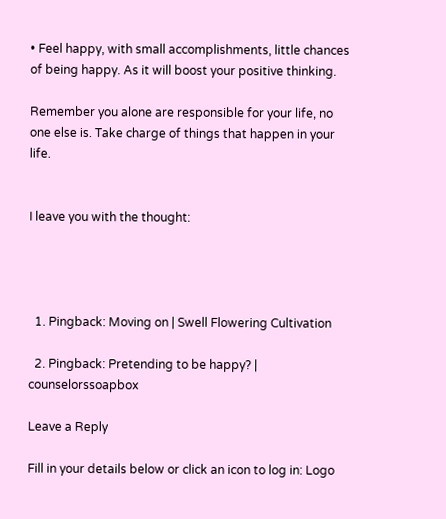• Feel happy, with small accomplishments, little chances of being happy. As it will boost your positive thinking.

Remember you alone are responsible for your life, no one else is. Take charge of things that happen in your life.


I leave you with the thought:




  1. Pingback: Moving on | Swell Flowering Cultivation

  2. Pingback: Pretending to be happy? | counselorssoapbox

Leave a Reply

Fill in your details below or click an icon to log in: Logo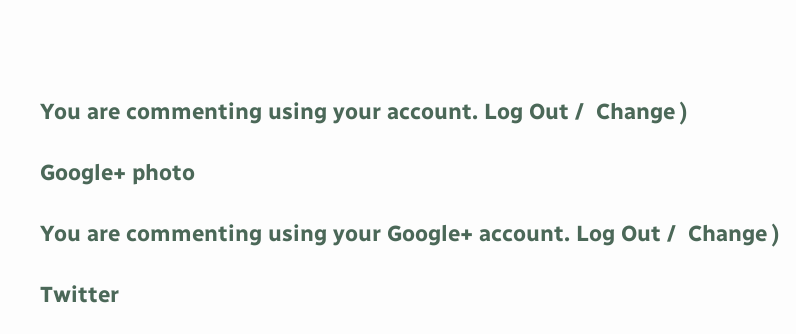You are commenting using your account. Log Out /  Change )

Google+ photo

You are commenting using your Google+ account. Log Out /  Change )

Twitter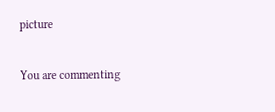picture

You are commenting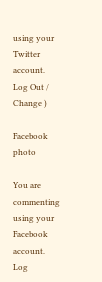using your Twitter account. Log Out /  Change )

Facebook photo

You are commenting using your Facebook account. Log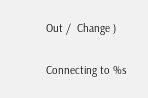Out /  Change )


Connecting to %s